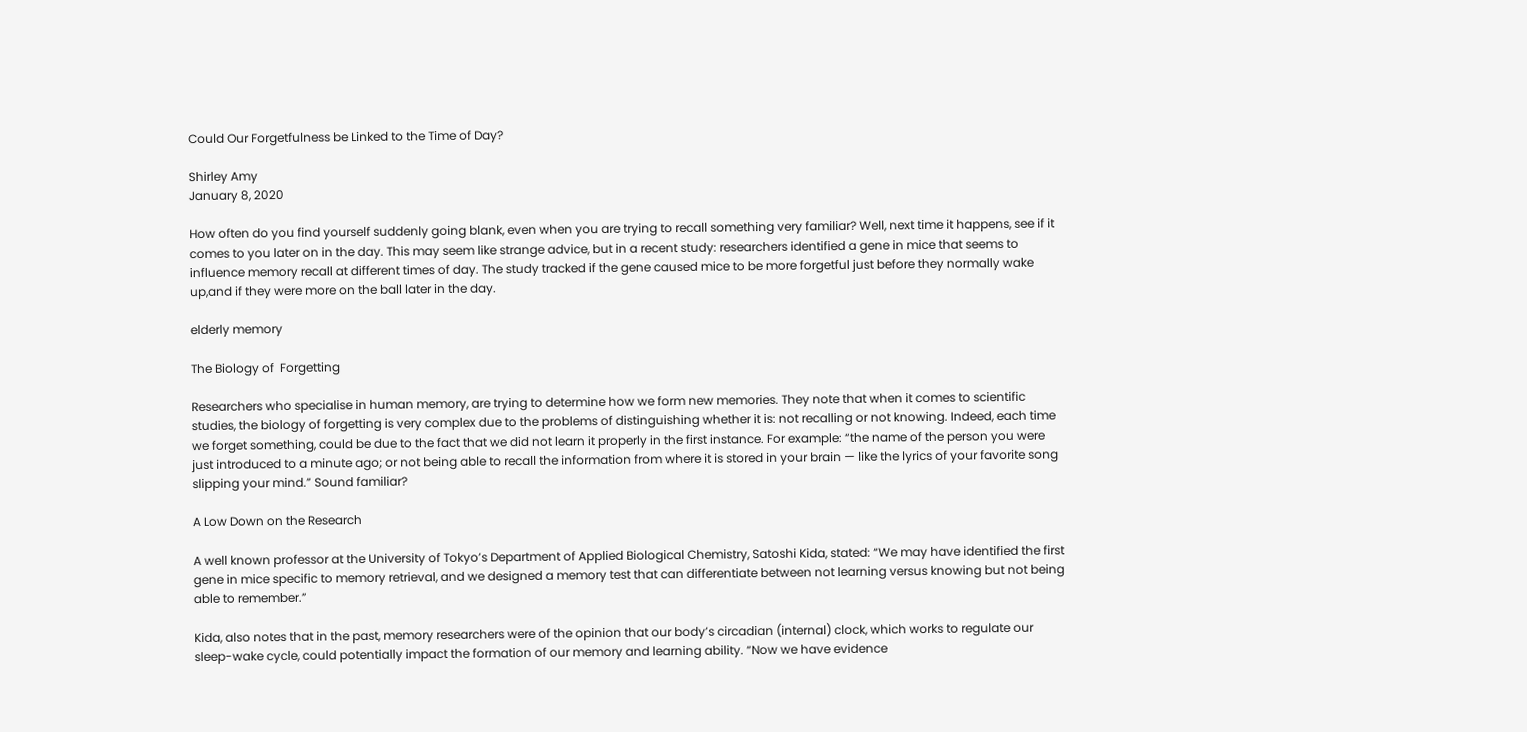Could Our Forgetfulness be Linked to the Time of Day?

Shirley Amy
January 8, 2020

How often do you find yourself suddenly going blank, even when you are trying to recall something very familiar? Well, next time it happens, see if it comes to you later on in the day. This may seem like strange advice, but in a recent study: researchers identified a gene in mice that seems to influence memory recall at different times of day. The study tracked if the gene caused mice to be more forgetful just before they normally wake up,and if they were more on the ball later in the day.

elderly memory

The Biology of  Forgetting

Researchers who specialise in human memory, are trying to determine how we form new memories. They note that when it comes to scientific studies, the biology of forgetting is very complex due to the problems of distinguishing whether it is: not recalling or not knowing. Indeed, each time we forget something, could be due to the fact that we did not learn it properly in the first instance. For example: “the name of the person you were just introduced to a minute ago; or not being able to recall the information from where it is stored in your brain — like the lyrics of your favorite song slipping your mind.” Sound familiar?

A Low Down on the Research

A well known professor at the University of Tokyo’s Department of Applied Biological Chemistry, Satoshi Kida, stated: “We may have identified the first gene in mice specific to memory retrieval, and we designed a memory test that can differentiate between not learning versus knowing but not being able to remember.”

Kida, also notes that in the past, memory researchers were of the opinion that our body’s circadian (internal) clock, which works to regulate our sleep-wake cycle, could potentially impact the formation of our memory and learning ability. “Now we have evidence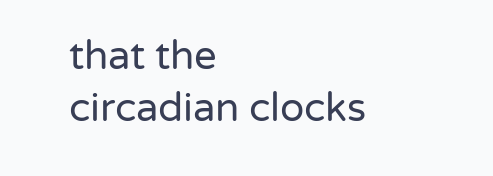that the circadian clocks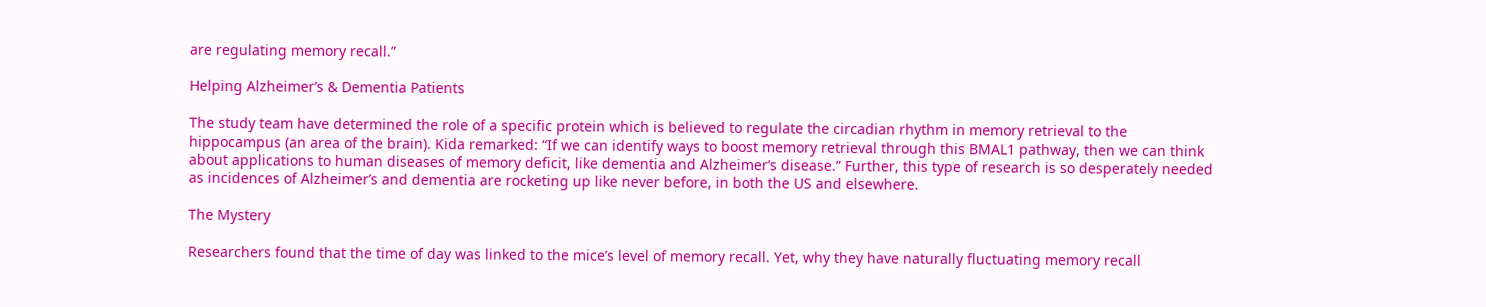are regulating memory recall.”

Helping Alzheimer’s & Dementia Patients

The study team have determined the role of a specific protein which is believed to regulate the circadian rhythm in memory retrieval to the hippocampus (an area of the brain). Kida remarked: “If we can identify ways to boost memory retrieval through this BMAL1 pathway, then we can think about applications to human diseases of memory deficit, like dementia and Alzheimer’s disease.” Further, this type of research is so desperately needed as incidences of Alzheimer’s and dementia are rocketing up like never before, in both the US and elsewhere.

The Mystery

Researchers found that the time of day was linked to the mice’s level of memory recall. Yet, why they have naturally fluctuating memory recall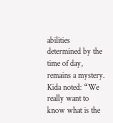abilities  determined by the time of day, remains a mystery. Kida noted: “We really want to know what is the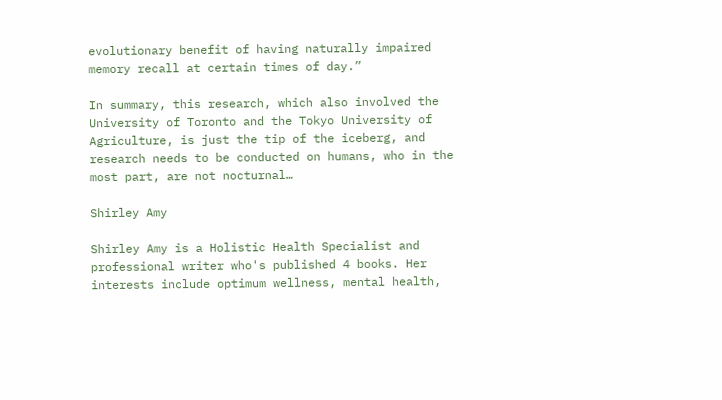evolutionary benefit of having naturally impaired memory recall at certain times of day.”

In summary, this research, which also involved the University of Toronto and the Tokyo University of Agriculture, is just the tip of the iceberg, and research needs to be conducted on humans, who in the most part, are not nocturnal…

Shirley Amy

Shirley Amy is a Holistic Health Specialist and professional writer who's published 4 books. Her  interests include optimum wellness, mental health,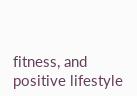fitness, and positive lifestyle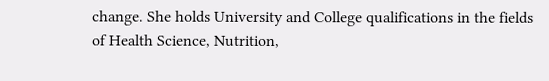change. She holds University and College qualifications in the fields of Health Science, Nutrition,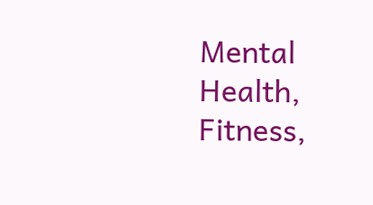Mental Health, Fitness,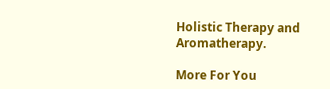Holistic Therapy and Aromatherapy.

More For You